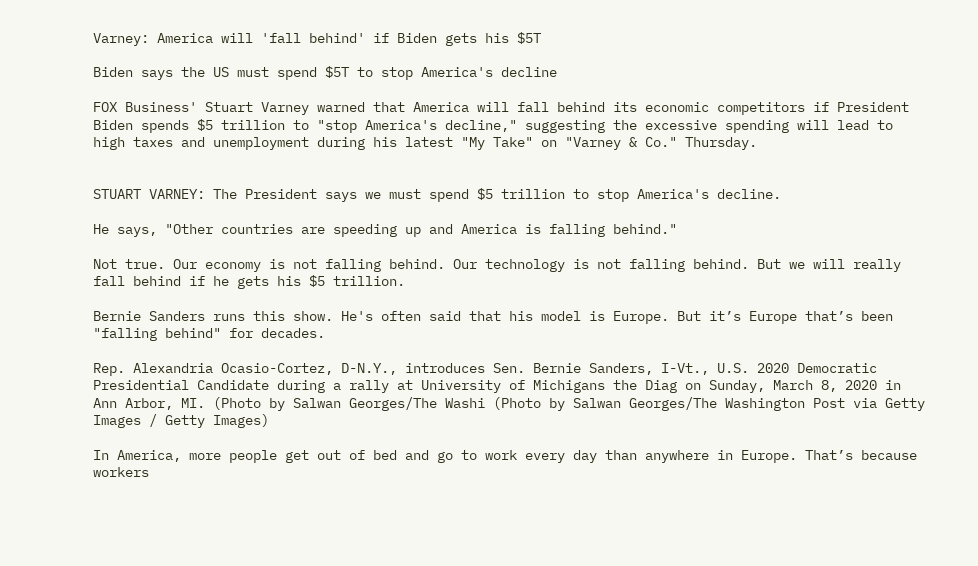Varney: America will 'fall behind' if Biden gets his $5T

Biden says the US must spend $5T to stop America's decline

FOX Business' Stuart Varney warned that America will fall behind its economic competitors if President Biden spends $5 trillion to "stop America's decline," suggesting the excessive spending will lead to high taxes and unemployment during his latest "My Take" on "Varney & Co." Thursday.


STUART VARNEY: The President says we must spend $5 trillion to stop America's decline.

He says, "Other countries are speeding up and America is falling behind."

Not true. Our economy is not falling behind. Our technology is not falling behind. But we will really fall behind if he gets his $5 trillion.

Bernie Sanders runs this show. He's often said that his model is Europe. But it’s Europe that’s been "falling behind" for decades.

Rep. Alexandria Ocasio-Cortez, D-N.Y., introduces Sen. Bernie Sanders, I-Vt., U.S. 2020 Democratic Presidential Candidate during a rally at University of Michigans the Diag on Sunday, March 8, 2020 in Ann Arbor, MI. (Photo by Salwan Georges/The Washi (Photo by Salwan Georges/The Washington Post via Getty Images / Getty Images)

In America, more people get out of bed and go to work every day than anywhere in Europe. That’s because workers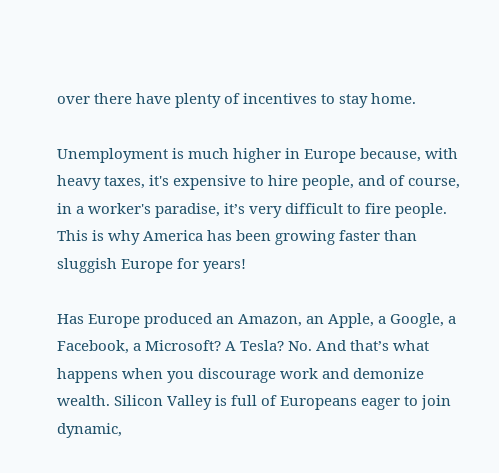over there have plenty of incentives to stay home.

Unemployment is much higher in Europe because, with heavy taxes, it's expensive to hire people, and of course, in a worker's paradise, it’s very difficult to fire people. This is why America has been growing faster than sluggish Europe for years!

Has Europe produced an Amazon, an Apple, a Google, a Facebook, a Microsoft? A Tesla? No. And that’s what happens when you discourage work and demonize wealth. Silicon Valley is full of Europeans eager to join dynamic,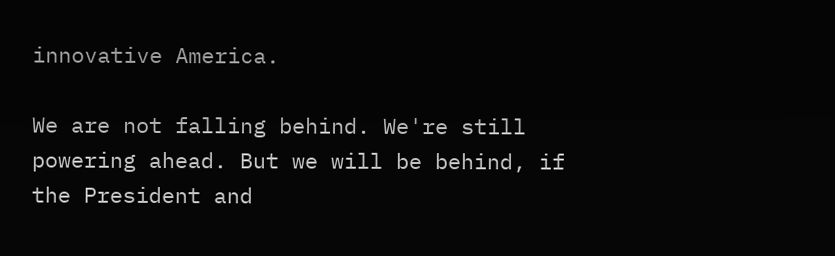innovative America.

We are not falling behind. We're still powering ahead. But we will be behind, if the President and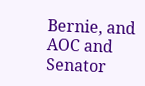Bernie, and AOC and Senator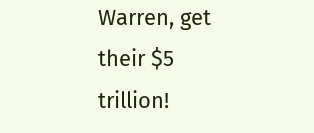Warren, get their $5 trillion!